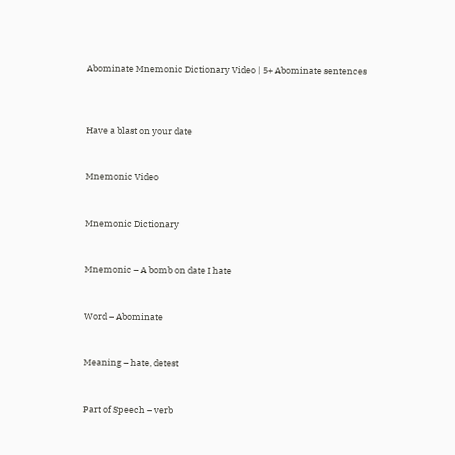Abominate Mnemonic Dictionary Video | 5+ Abominate sentences



Have a blast on your date


Mnemonic Video


Mnemonic Dictionary


Mnemonic – A bomb on date I hate


Word – Abominate


Meaning – hate, detest


Part of Speech – verb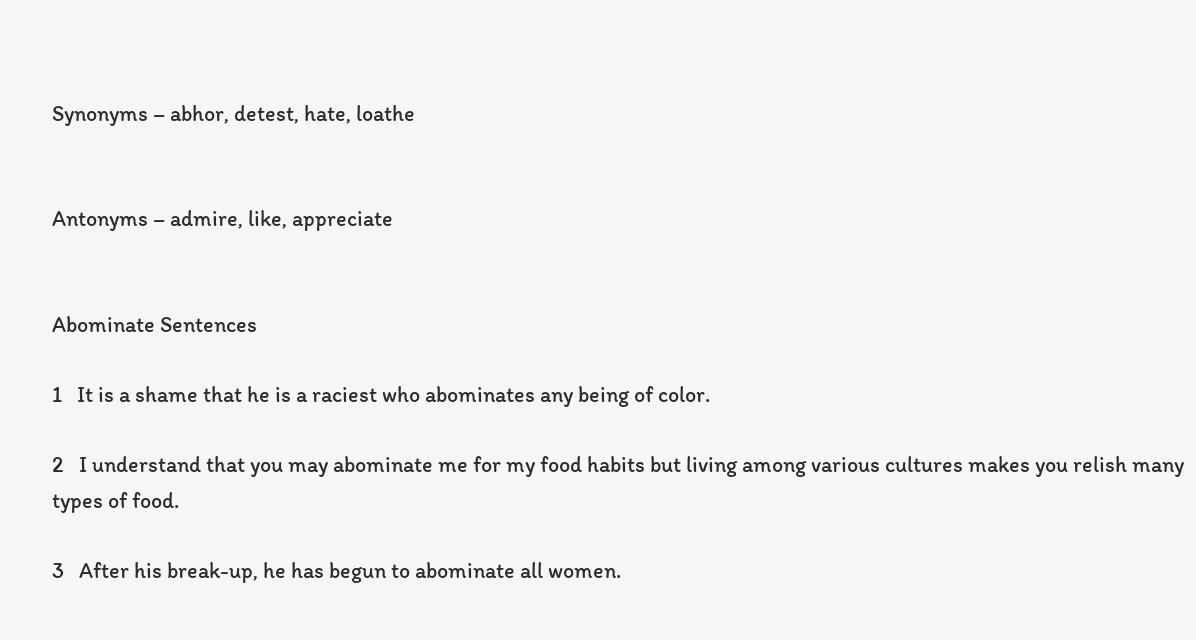Synonyms – abhor, detest, hate, loathe


Antonyms – admire, like, appreciate


Abominate Sentences

1   It is a shame that he is a raciest who abominates any being of color.

2   I understand that you may abominate me for my food habits but living among various cultures makes you relish many types of food.

3   After his break-up, he has begun to abominate all women.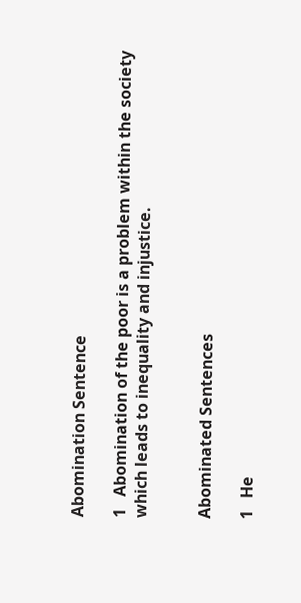Abomination Sentence

1   Abomination of the poor is a problem within the society which leads to inequality and injustice.


Abominated Sentences

1   He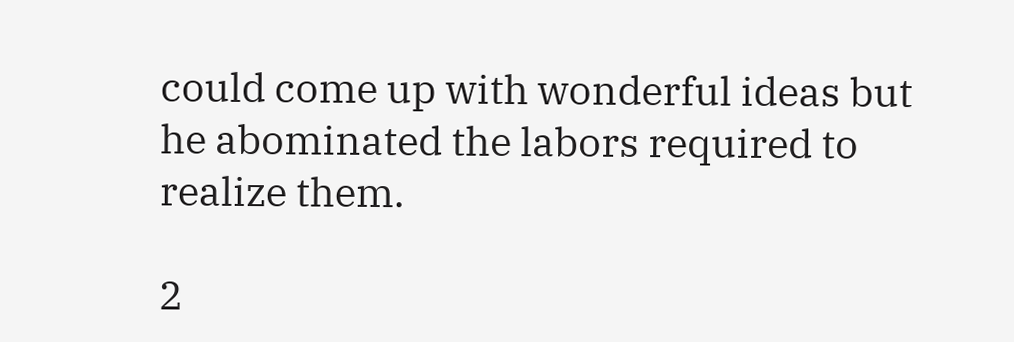could come up with wonderful ideas but he abominated the labors required to realize them.

2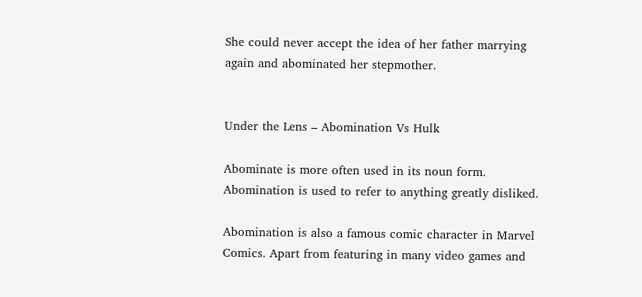She could never accept the idea of her father marrying again and abominated her stepmother.


Under the Lens – Abomination Vs Hulk

Abominate is more often used in its noun form. Abomination is used to refer to anything greatly disliked.

Abomination is also a famous comic character in Marvel Comics. Apart from featuring in many video games and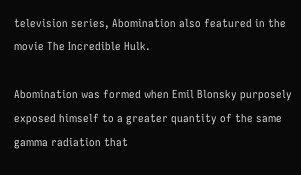television series, Abomination also featured in the movie The Incredible Hulk.

Abomination was formed when Emil Blonsky purposely exposed himself to a greater quantity of the same gamma radiation that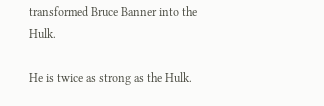transformed Bruce Banner into the Hulk.

He is twice as strong as the Hulk.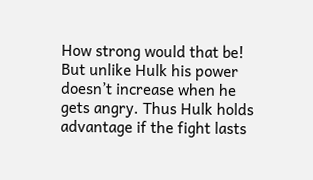How strong would that be! But unlike Hulk his power doesn’t increase when he gets angry. Thus Hulk holds advantage if the fight lasts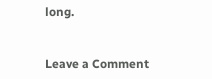long.


Leave a Comment